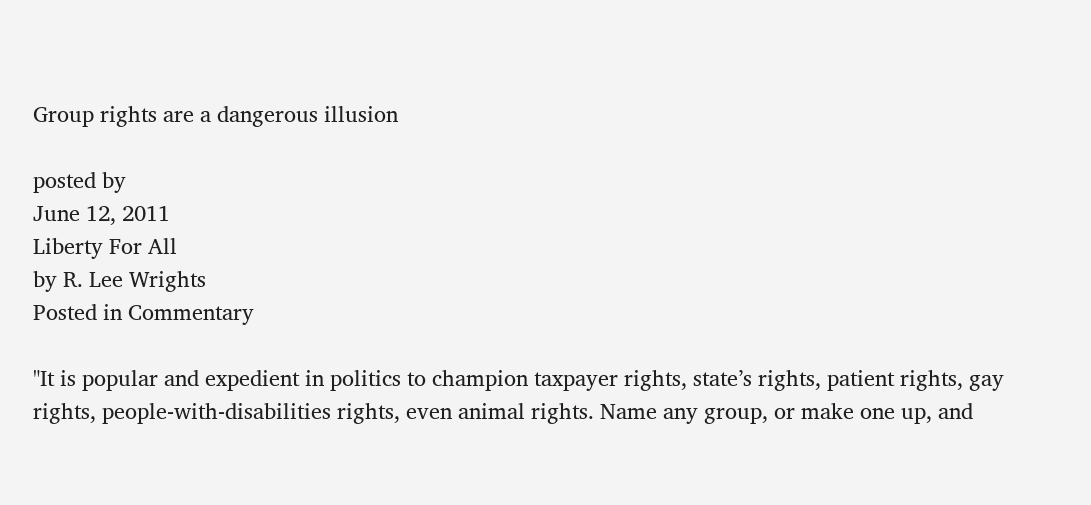Group rights are a dangerous illusion

posted by
June 12, 2011
Liberty For All
by R. Lee Wrights
Posted in Commentary

"It is popular and expedient in politics to champion taxpayer rights, state’s rights, patient rights, gay rights, people-with-disabilities rights, even animal rights. Name any group, or make one up, and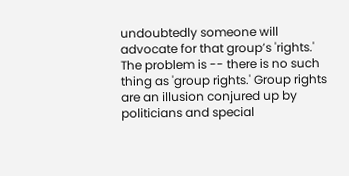undoubtedly someone will advocate for that group’s 'rights.' The problem is -- there is no such thing as 'group rights.' Group rights are an illusion conjured up by politicians and special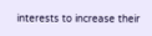interests to increase their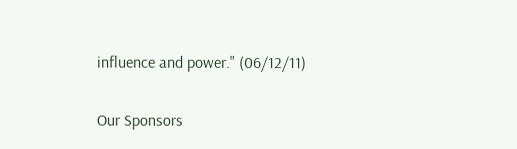influence and power." (06/12/11)

Our Sponsors